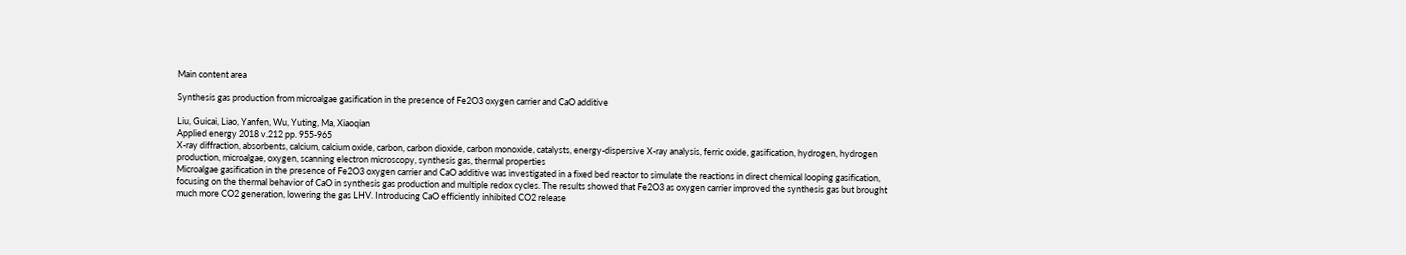Main content area

Synthesis gas production from microalgae gasification in the presence of Fe2O3 oxygen carrier and CaO additive

Liu, Guicai, Liao, Yanfen, Wu, Yuting, Ma, Xiaoqian
Applied energy 2018 v.212 pp. 955-965
X-ray diffraction, absorbents, calcium, calcium oxide, carbon, carbon dioxide, carbon monoxide, catalysts, energy-dispersive X-ray analysis, ferric oxide, gasification, hydrogen, hydrogen production, microalgae, oxygen, scanning electron microscopy, synthesis gas, thermal properties
Microalgae gasification in the presence of Fe2O3 oxygen carrier and CaO additive was investigated in a fixed bed reactor to simulate the reactions in direct chemical looping gasification, focusing on the thermal behavior of CaO in synthesis gas production and multiple redox cycles. The results showed that Fe2O3 as oxygen carrier improved the synthesis gas but brought much more CO2 generation, lowering the gas LHV. Introducing CaO efficiently inhibited CO2 release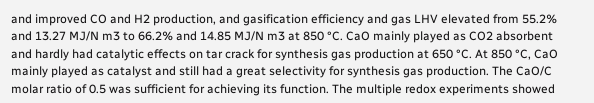and improved CO and H2 production, and gasification efficiency and gas LHV elevated from 55.2% and 13.27 MJ/N m3 to 66.2% and 14.85 MJ/N m3 at 850 °C. CaO mainly played as CO2 absorbent and hardly had catalytic effects on tar crack for synthesis gas production at 650 °C. At 850 °C, CaO mainly played as catalyst and still had a great selectivity for synthesis gas production. The CaO/C molar ratio of 0.5 was sufficient for achieving its function. The multiple redox experiments showed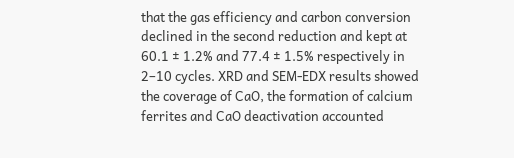that the gas efficiency and carbon conversion declined in the second reduction and kept at 60.1 ± 1.2% and 77.4 ± 1.5% respectively in 2–10 cycles. XRD and SEM-EDX results showed the coverage of CaO, the formation of calcium ferrites and CaO deactivation accounted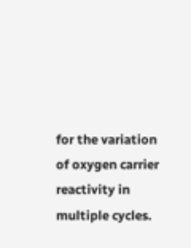for the variation of oxygen carrier reactivity in multiple cycles.